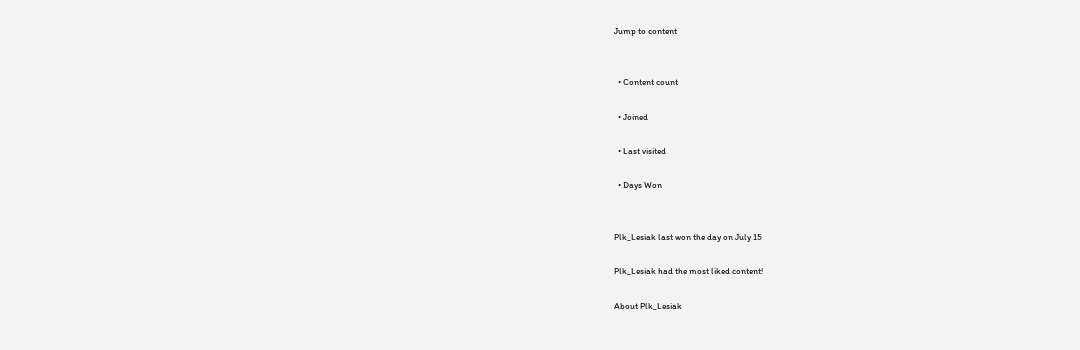Jump to content


  • Content count

  • Joined

  • Last visited

  • Days Won


Plk_Lesiak last won the day on July 15

Plk_Lesiak had the most liked content!

About Plk_Lesiak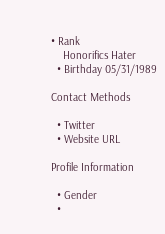• Rank
    Honorifics Hater
  • Birthday 05/31/1989

Contact Methods

  • Twitter
  • Website URL

Profile Information

  • Gender
  •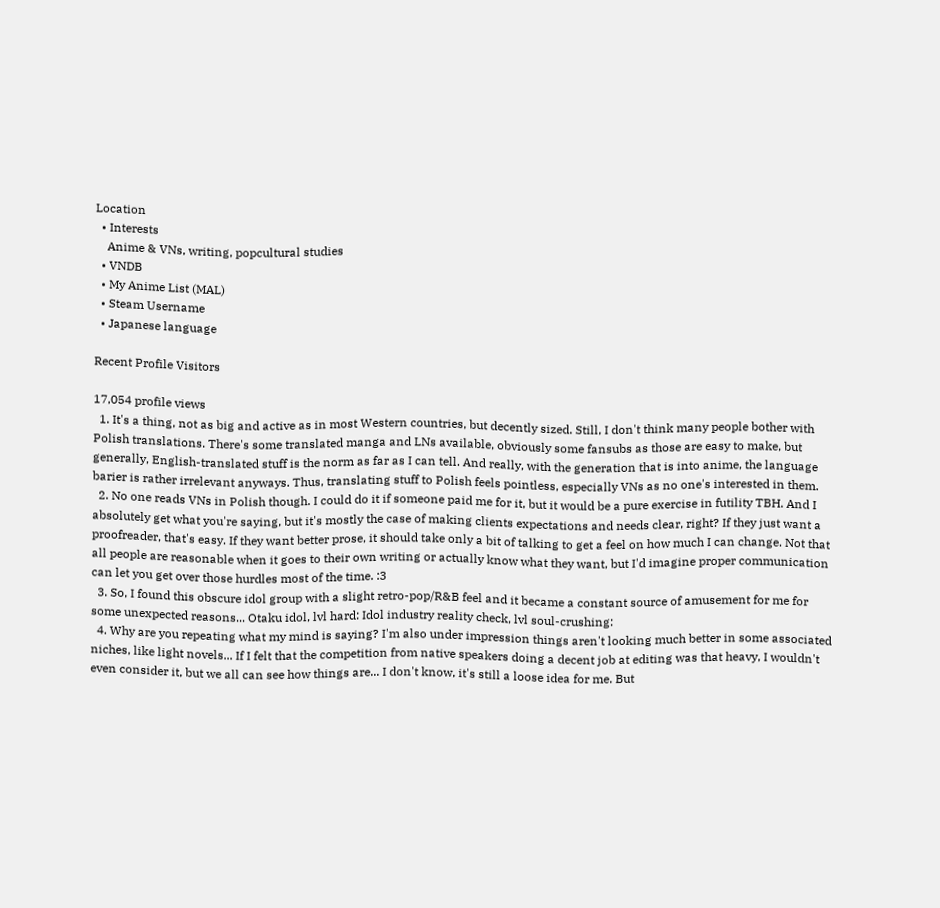Location
  • Interests
    Anime & VNs, writing, popcultural studies
  • VNDB
  • My Anime List (MAL)
  • Steam Username
  • Japanese language

Recent Profile Visitors

17,054 profile views
  1. It's a thing, not as big and active as in most Western countries, but decently sized. Still, I don't think many people bother with Polish translations. There's some translated manga and LNs available, obviously some fansubs as those are easy to make, but generally, English-translated stuff is the norm as far as I can tell. And really, with the generation that is into anime, the language barier is rather irrelevant anyways. Thus, translating stuff to Polish feels pointless, especially VNs as no one's interested in them.
  2. No one reads VNs in Polish though. I could do it if someone paid me for it, but it would be a pure exercise in futility TBH. And I absolutely get what you're saying, but it's mostly the case of making clients expectations and needs clear, right? If they just want a proofreader, that's easy. If they want better prose, it should take only a bit of talking to get a feel on how much I can change. Not that all people are reasonable when it goes to their own writing or actually know what they want, but I'd imagine proper communication can let you get over those hurdles most of the time. :3
  3. So, I found this obscure idol group with a slight retro-pop/R&B feel and it became a constant source of amusement for me for some unexpected reasons... Otaku idol, lvl hard: Idol industry reality check, lvl soul-crushing:
  4. Why are you repeating what my mind is saying? I'm also under impression things aren't looking much better in some associated niches, like light novels... If I felt that the competition from native speakers doing a decent job at editing was that heavy, I wouldn't even consider it, but we all can see how things are... I don't know, it's still a loose idea for me. But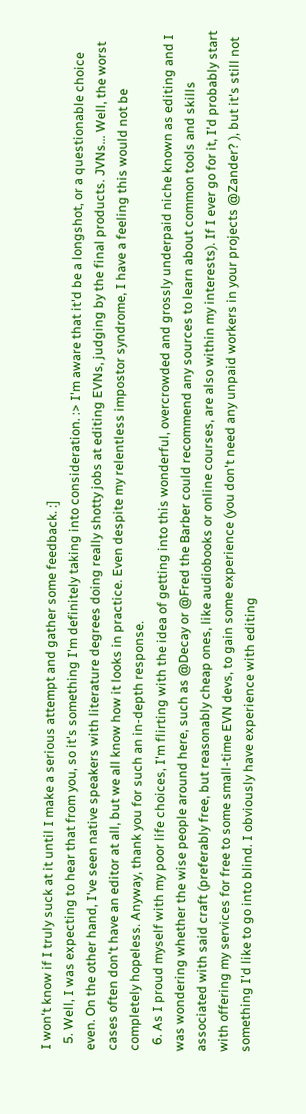I won't know if I truly suck at it until I make a serious attempt and gather some feedback. :]
  5. Well, I was expecting to hear that from you, so it's something I'm definitely taking into consideration. :> I'm aware that it'd be a longshot, or a questionable choice even. On the other hand, I've seen native speakers with literature degrees doing really shotty jobs at editing EVNs, judging by the final products. JVNs... Well, the worst cases often don't have an editor at all, but we all know how it looks in practice. Even despite my relentless impostor syndrome, I have a feeling this would not be completely hopeless. Anyway, thank you for such an in-depth response.
  6. As I proud myself with my poor life choices, I'm flirting with the idea of getting into this wonderful, overcrowded and grossly underpaid niche known as editing and I was wondering whether the wise people around here, such as @Decay or @Fred the Barber could recommend any sources to learn about common tools and skills associated with said craft (preferably free, but reasonably cheap ones, like audiobooks or online courses, are also within my interests). If I ever go for it, I'd probably start with offering my services for free to some small-time EVN devs, to gain some experience (you don't need any unpaid workers in your projects @Zander? ), but it's still not something I'd like to go into blind. I obviously have experience with editing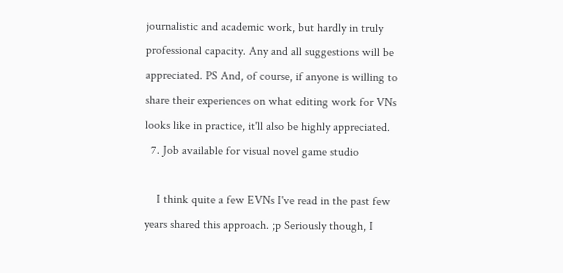journalistic and academic work, but hardly in truly professional capacity. Any and all suggestions will be appreciated. PS And, of course, if anyone is willing to share their experiences on what editing work for VNs looks like in practice, it'll also be highly appreciated.
  7. Job available for visual novel game studio

    I think quite a few EVNs I've read in the past few years shared this approach. ;p Seriously though, I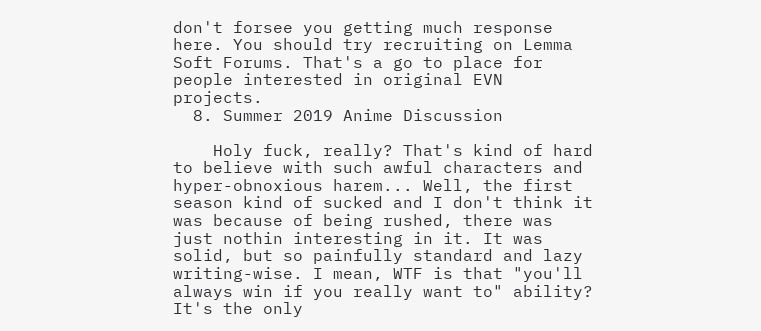don't forsee you getting much response here. You should try recruiting on Lemma Soft Forums. That's a go to place for people interested in original EVN projects.
  8. Summer 2019 Anime Discussion

    Holy fuck, really? That's kind of hard to believe with such awful characters and hyper-obnoxious harem... Well, the first season kind of sucked and I don't think it was because of being rushed, there was just nothin interesting in it. It was solid, but so painfully standard and lazy writing-wise. I mean, WTF is that "you'll always win if you really want to" ability? It's the only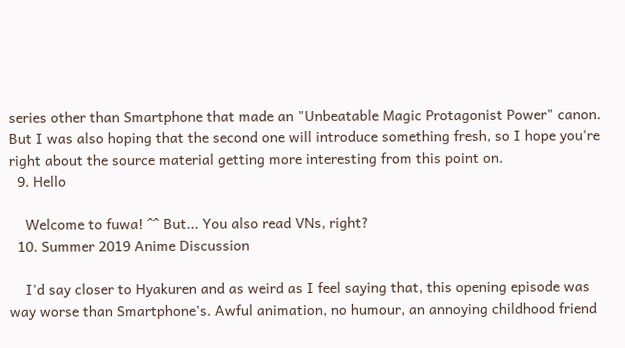series other than Smartphone that made an "Unbeatable Magic Protagonist Power" canon. But I was also hoping that the second one will introduce something fresh, so I hope you're right about the source material getting more interesting from this point on.
  9. Hello

    Welcome to fuwa! ^^ But... You also read VNs, right?
  10. Summer 2019 Anime Discussion

    I'd say closer to Hyakuren and as weird as I feel saying that, this opening episode was way worse than Smartphone's. Awful animation, no humour, an annoying childhood friend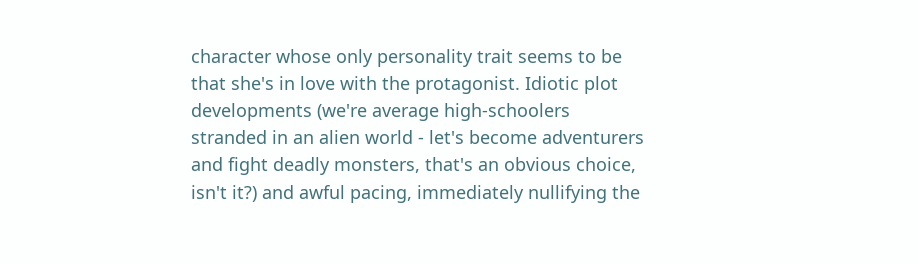character whose only personality trait seems to be that she's in love with the protagonist. Idiotic plot developments (we're average high-schoolers stranded in an alien world - let's become adventurers and fight deadly monsters, that's an obvious choice, isn't it?) and awful pacing, immediately nullifying the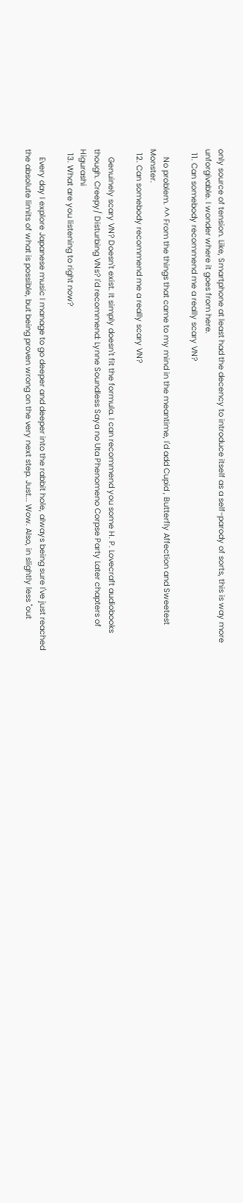only source of tension. Like, Smartphone at least had the decency to introduce itself as a self-parody of sorts, this is way more unforgivable. I wonder where it goes from here.
  11. Can somebody recommend me a really scary VN?

    No problem. ^^ From the things that came to my mind in the meantime, I'd add Cupid , Butterfly Affection and Sweetest Monster.
  12. Can somebody recommend me a really scary VN?

    Genuinely scary VN? Doesn't exist. It simply doesn't fit the formula. I can recommend you some H. P. Lovecraft audiobooks though. Creepy/ Disturbing VNs? I'd recommend: Lynne Soundless Saya no Uta Phenomeno Corpse Party Later chapters of Higurashi
  13. What are you listening to right now?

    Every day I explore Japanese music I manage to go deeper and deeper into the rabbit hole, always being sure I've just reached the absolute limits of what is possible, but being proven wrong on the very next step. Just... Wow. Also, in slightly less "out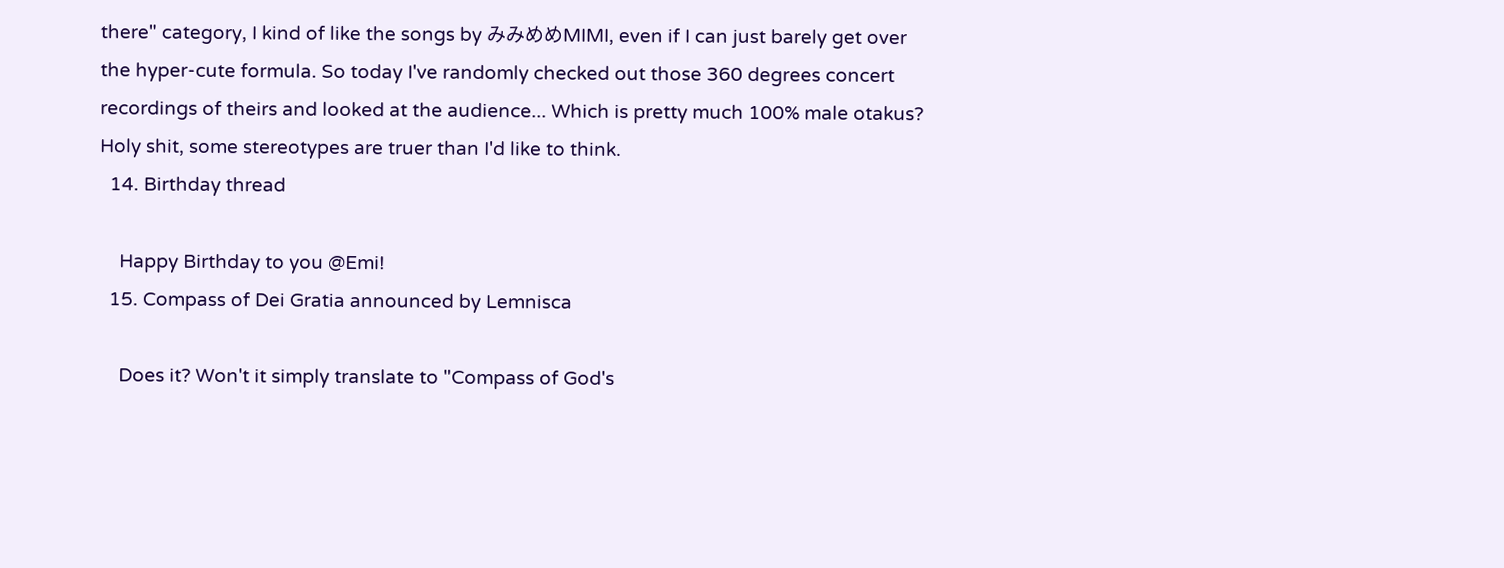there" category, I kind of like the songs by みみめめMIMI, even if I can just barely get over the hyper-cute formula. So today I've randomly checked out those 360 degrees concert recordings of theirs and looked at the audience... Which is pretty much 100% male otakus? Holy shit, some stereotypes are truer than I'd like to think.
  14. Birthday thread

    Happy Birthday to you @Emi!
  15. Compass of Dei Gratia announced by Lemnisca

    Does it? Won't it simply translate to "Compass of God's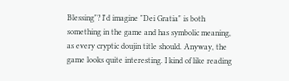Blessing"? I'd imagine "Dei Gratia" is both something in the game and has symbolic meaning, as every cryptic doujin title should. Anyway, the game looks quite interesting. I kind of like reading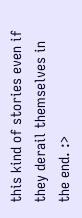this kind of stories even if they derail themselves in the end. :>